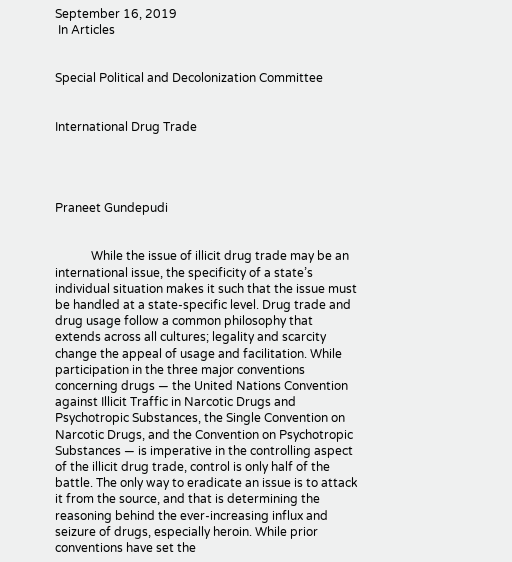September 16, 2019
 In Articles


Special Political and Decolonization Committee


International Drug Trade




Praneet Gundepudi


            While the issue of illicit drug trade may be an international issue, the specificity of a state’s individual situation makes it such that the issue must be handled at a state-specific level. Drug trade and drug usage follow a common philosophy that extends across all cultures; legality and scarcity change the appeal of usage and facilitation. While participation in the three major conventions concerning drugs — the United Nations Convention against Illicit Traffic in Narcotic Drugs and Psychotropic Substances, the Single Convention on Narcotic Drugs, and the Convention on Psychotropic Substances — is imperative in the controlling aspect of the illicit drug trade, control is only half of the battle. The only way to eradicate an issue is to attack it from the source, and that is determining the reasoning behind the ever-increasing influx and seizure of drugs, especially heroin. While prior conventions have set the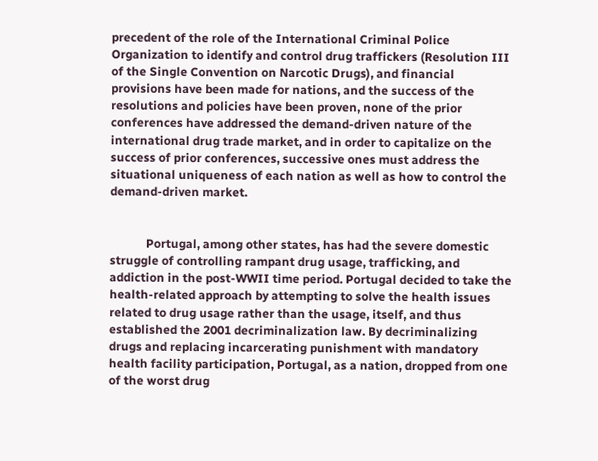precedent of the role of the International Criminal Police Organization to identify and control drug traffickers (Resolution III of the Single Convention on Narcotic Drugs), and financial provisions have been made for nations, and the success of the resolutions and policies have been proven, none of the prior conferences have addressed the demand-driven nature of the international drug trade market, and in order to capitalize on the success of prior conferences, successive ones must address the situational uniqueness of each nation as well as how to control the demand-driven market.


            Portugal, among other states, has had the severe domestic struggle of controlling rampant drug usage, trafficking, and addiction in the post-WWII time period. Portugal decided to take the health-related approach by attempting to solve the health issues related to drug usage rather than the usage, itself, and thus established the 2001 decriminalization law. By decriminalizing drugs and replacing incarcerating punishment with mandatory health facility participation, Portugal, as a nation, dropped from one of the worst drug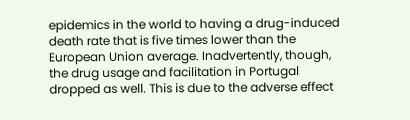epidemics in the world to having a drug-induced death rate that is five times lower than the European Union average. Inadvertently, though, the drug usage and facilitation in Portugal dropped as well. This is due to the adverse effect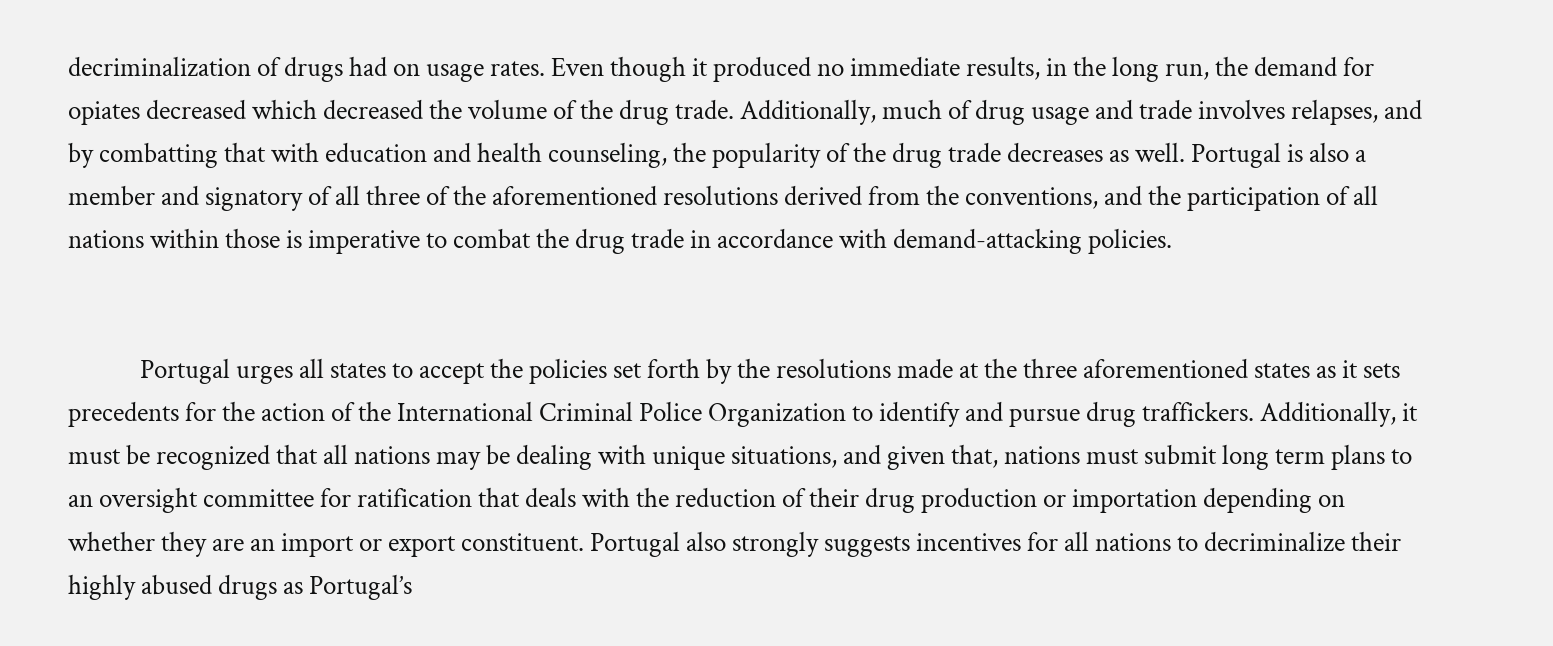decriminalization of drugs had on usage rates. Even though it produced no immediate results, in the long run, the demand for opiates decreased which decreased the volume of the drug trade. Additionally, much of drug usage and trade involves relapses, and by combatting that with education and health counseling, the popularity of the drug trade decreases as well. Portugal is also a member and signatory of all three of the aforementioned resolutions derived from the conventions, and the participation of all nations within those is imperative to combat the drug trade in accordance with demand-attacking policies.


            Portugal urges all states to accept the policies set forth by the resolutions made at the three aforementioned states as it sets precedents for the action of the International Criminal Police Organization to identify and pursue drug traffickers. Additionally, it must be recognized that all nations may be dealing with unique situations, and given that, nations must submit long term plans to an oversight committee for ratification that deals with the reduction of their drug production or importation depending on whether they are an import or export constituent. Portugal also strongly suggests incentives for all nations to decriminalize their highly abused drugs as Portugal’s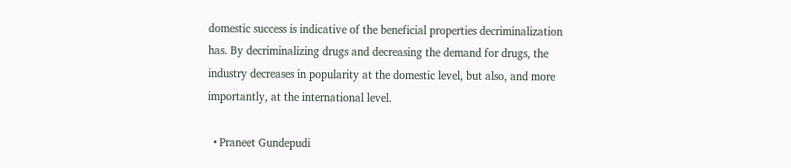domestic success is indicative of the beneficial properties decriminalization has. By decriminalizing drugs and decreasing the demand for drugs, the industry decreases in popularity at the domestic level, but also, and more importantly, at the international level.

  • Praneet Gundepudi